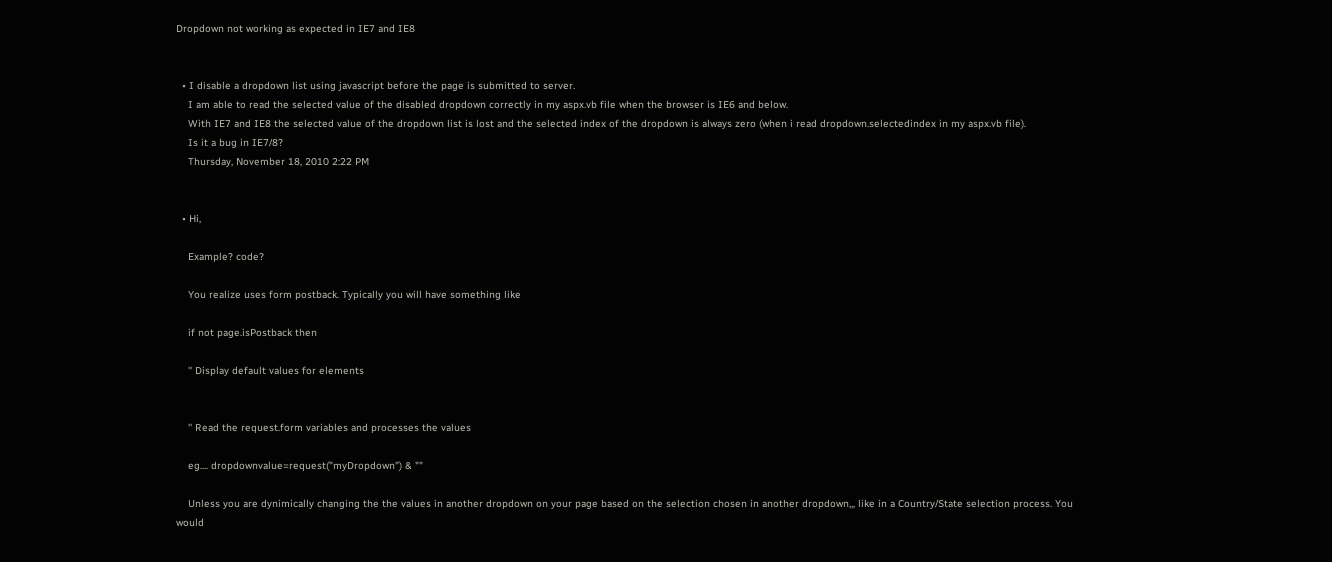Dropdown not working as expected in IE7 and IE8


  • I disable a dropdown list using javascript before the page is submitted to server.
    I am able to read the selected value of the disabled dropdown correctly in my aspx.vb file when the browser is IE6 and below.
    With IE7 and IE8 the selected value of the dropdown list is lost and the selected index of the dropdown is always zero (when i read dropdown.selectedindex in my aspx.vb file).
    Is it a bug in IE7/8?
    Thursday, November 18, 2010 2:22 PM


  • Hi,

    Example? code?

    You realize uses form postback. Typically you will have something like

    if not page.isPostback then

    '' Display default values for elements


    '' Read the request.form variables and processes the values

    eg.... dropdownvalue=request("myDropdown") & ""

    Unless you are dynimically changing the the values in another dropdown on your page based on the selection chosen in another dropdown,,, like in a Country/State selection process. You would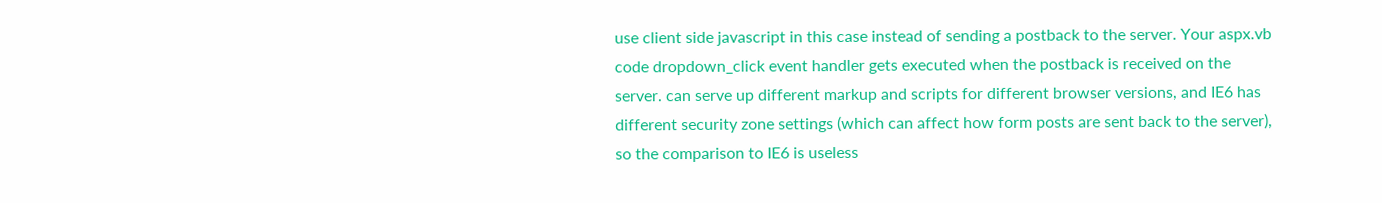use client side javascript in this case instead of sending a postback to the server. Your aspx.vb code dropdown_click event handler gets executed when the postback is received on the server. can serve up different markup and scripts for different browser versions, and IE6 has different security zone settings (which can affect how form posts are sent back to the server), so the comparison to IE6 is useless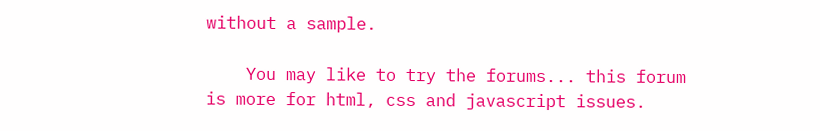without a sample.

    You may like to try the forums... this forum is more for html, css and javascript issues.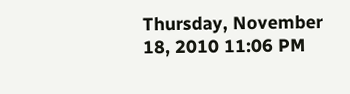Thursday, November 18, 2010 11:06 PM